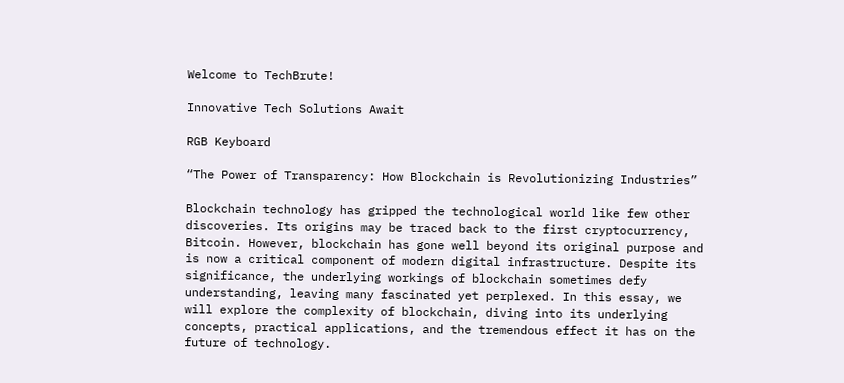Welcome to TechBrute!

Innovative Tech Solutions Await

RGB Keyboard

“The Power of Transparency: How Blockchain is Revolutionizing Industries”

Blockchain technology has gripped the technological world like few other discoveries. Its origins may be traced back to the first cryptocurrency, Bitcoin. However, blockchain has gone well beyond its original purpose and is now a critical component of modern digital infrastructure. Despite its significance, the underlying workings of blockchain sometimes defy understanding, leaving many fascinated yet perplexed. In this essay, we will explore the complexity of blockchain, diving into its underlying concepts, practical applications, and the tremendous effect it has on the future of technology.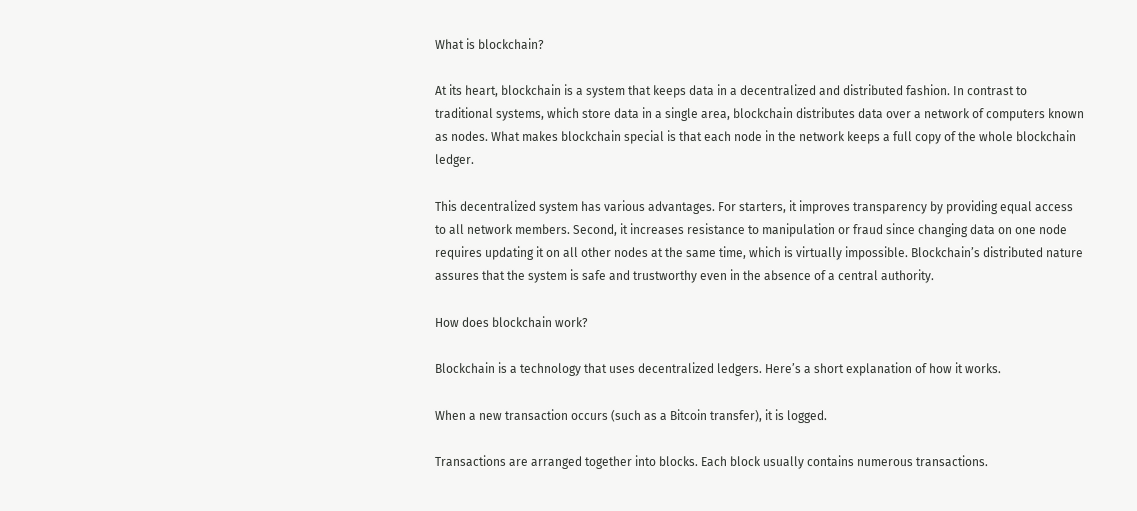What is blockchain?

At its heart, blockchain is a system that keeps data in a decentralized and distributed fashion. In contrast to traditional systems, which store data in a single area, blockchain distributes data over a network of computers known as nodes. What makes blockchain special is that each node in the network keeps a full copy of the whole blockchain ledger.

This decentralized system has various advantages. For starters, it improves transparency by providing equal access to all network members. Second, it increases resistance to manipulation or fraud since changing data on one node requires updating it on all other nodes at the same time, which is virtually impossible. Blockchain’s distributed nature assures that the system is safe and trustworthy even in the absence of a central authority.

How does blockchain work?

Blockchain is a technology that uses decentralized ledgers. Here’s a short explanation of how it works.

When a new transaction occurs (such as a Bitcoin transfer), it is logged.

Transactions are arranged together into blocks. Each block usually contains numerous transactions.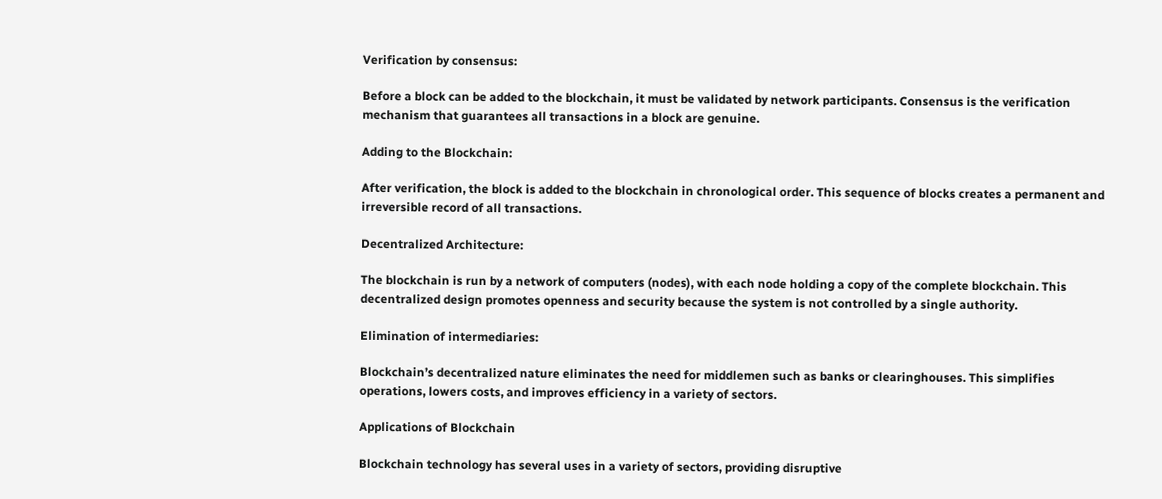Verification by consensus:

Before a block can be added to the blockchain, it must be validated by network participants. Consensus is the verification mechanism that guarantees all transactions in a block are genuine.

Adding to the Blockchain:

After verification, the block is added to the blockchain in chronological order. This sequence of blocks creates a permanent and irreversible record of all transactions.

Decentralized Architecture:

The blockchain is run by a network of computers (nodes), with each node holding a copy of the complete blockchain. This decentralized design promotes openness and security because the system is not controlled by a single authority.

Elimination of intermediaries:

Blockchain’s decentralized nature eliminates the need for middlemen such as banks or clearinghouses. This simplifies operations, lowers costs, and improves efficiency in a variety of sectors.

Applications of Blockchain

Blockchain technology has several uses in a variety of sectors, providing disruptive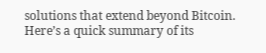solutions that extend beyond Bitcoin. Here’s a quick summary of its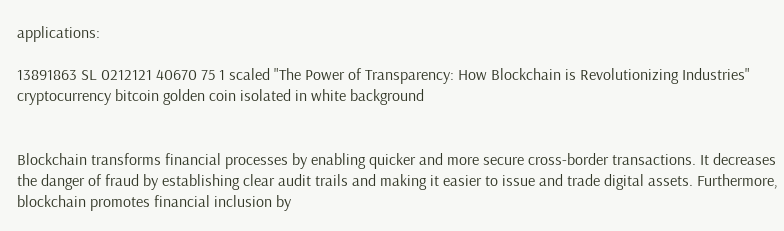applications:

13891863 SL 0212121 40670 75 1 scaled "The Power of Transparency: How Blockchain is Revolutionizing Industries"
cryptocurrency bitcoin golden coin isolated in white background


Blockchain transforms financial processes by enabling quicker and more secure cross-border transactions. It decreases the danger of fraud by establishing clear audit trails and making it easier to issue and trade digital assets. Furthermore, blockchain promotes financial inclusion by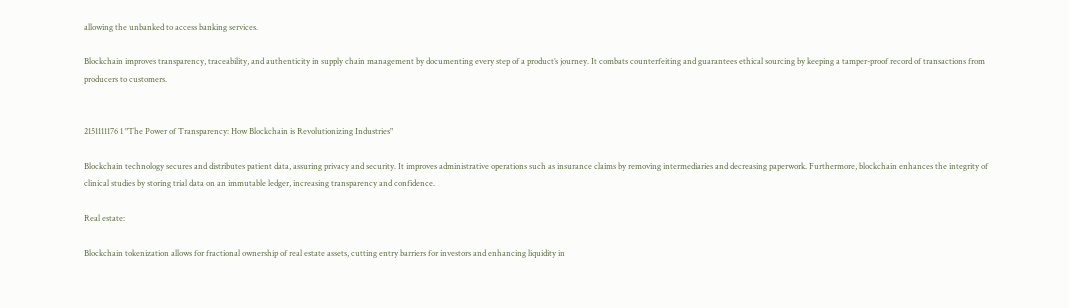allowing the unbanked to access banking services.

Blockchain improves transparency, traceability, and authenticity in supply chain management by documenting every step of a product’s journey. It combats counterfeiting and guarantees ethical sourcing by keeping a tamper-proof record of transactions from producers to customers.


2151111176 1 "The Power of Transparency: How Blockchain is Revolutionizing Industries"

Blockchain technology secures and distributes patient data, assuring privacy and security. It improves administrative operations such as insurance claims by removing intermediaries and decreasing paperwork. Furthermore, blockchain enhances the integrity of clinical studies by storing trial data on an immutable ledger, increasing transparency and confidence.

Real estate:

Blockchain tokenization allows for fractional ownership of real estate assets, cutting entry barriers for investors and enhancing liquidity in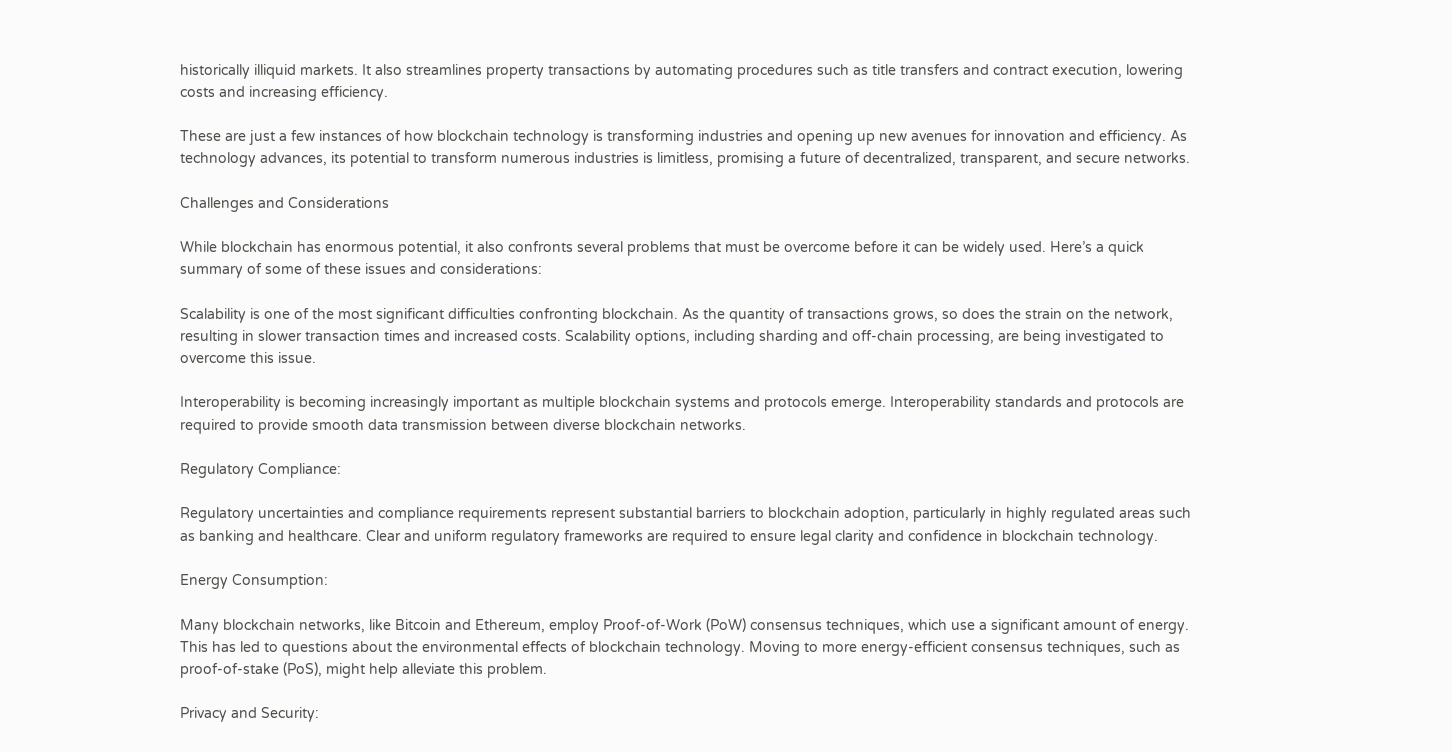historically illiquid markets. It also streamlines property transactions by automating procedures such as title transfers and contract execution, lowering costs and increasing efficiency.

These are just a few instances of how blockchain technology is transforming industries and opening up new avenues for innovation and efficiency. As technology advances, its potential to transform numerous industries is limitless, promising a future of decentralized, transparent, and secure networks.

Challenges and Considerations

While blockchain has enormous potential, it also confronts several problems that must be overcome before it can be widely used. Here’s a quick summary of some of these issues and considerations:

Scalability is one of the most significant difficulties confronting blockchain. As the quantity of transactions grows, so does the strain on the network, resulting in slower transaction times and increased costs. Scalability options, including sharding and off-chain processing, are being investigated to overcome this issue.

Interoperability is becoming increasingly important as multiple blockchain systems and protocols emerge. Interoperability standards and protocols are required to provide smooth data transmission between diverse blockchain networks.

Regulatory Compliance:

Regulatory uncertainties and compliance requirements represent substantial barriers to blockchain adoption, particularly in highly regulated areas such as banking and healthcare. Clear and uniform regulatory frameworks are required to ensure legal clarity and confidence in blockchain technology.

Energy Consumption:

Many blockchain networks, like Bitcoin and Ethereum, employ Proof-of-Work (PoW) consensus techniques, which use a significant amount of energy. This has led to questions about the environmental effects of blockchain technology. Moving to more energy-efficient consensus techniques, such as proof-of-stake (PoS), might help alleviate this problem.

Privacy and Security: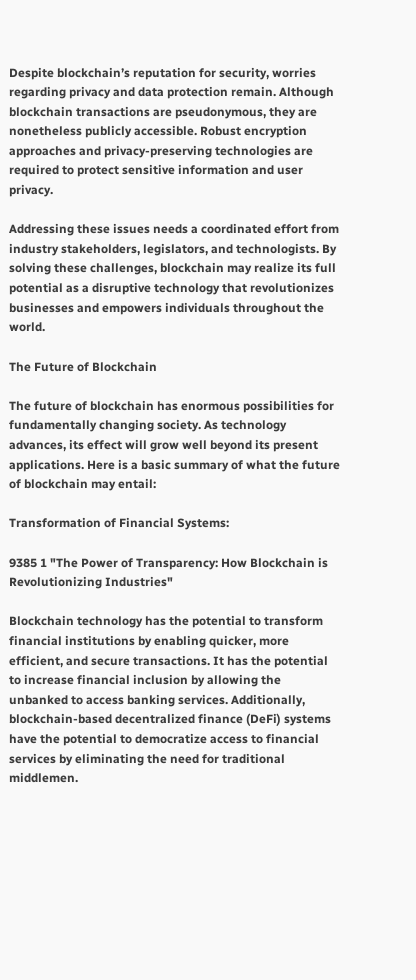Despite blockchain’s reputation for security, worries regarding privacy and data protection remain. Although blockchain transactions are pseudonymous, they are nonetheless publicly accessible. Robust encryption approaches and privacy-preserving technologies are required to protect sensitive information and user privacy.

Addressing these issues needs a coordinated effort from industry stakeholders, legislators, and technologists. By solving these challenges, blockchain may realize its full potential as a disruptive technology that revolutionizes businesses and empowers individuals throughout the world.

The Future of Blockchain

The future of blockchain has enormous possibilities for fundamentally changing society. As technology advances, its effect will grow well beyond its present applications. Here is a basic summary of what the future of blockchain may entail:

Transformation of Financial Systems:

9385 1 "The Power of Transparency: How Blockchain is Revolutionizing Industries"

Blockchain technology has the potential to transform financial institutions by enabling quicker, more efficient, and secure transactions. It has the potential to increase financial inclusion by allowing the unbanked to access banking services. Additionally, blockchain-based decentralized finance (DeFi) systems have the potential to democratize access to financial services by eliminating the need for traditional middlemen.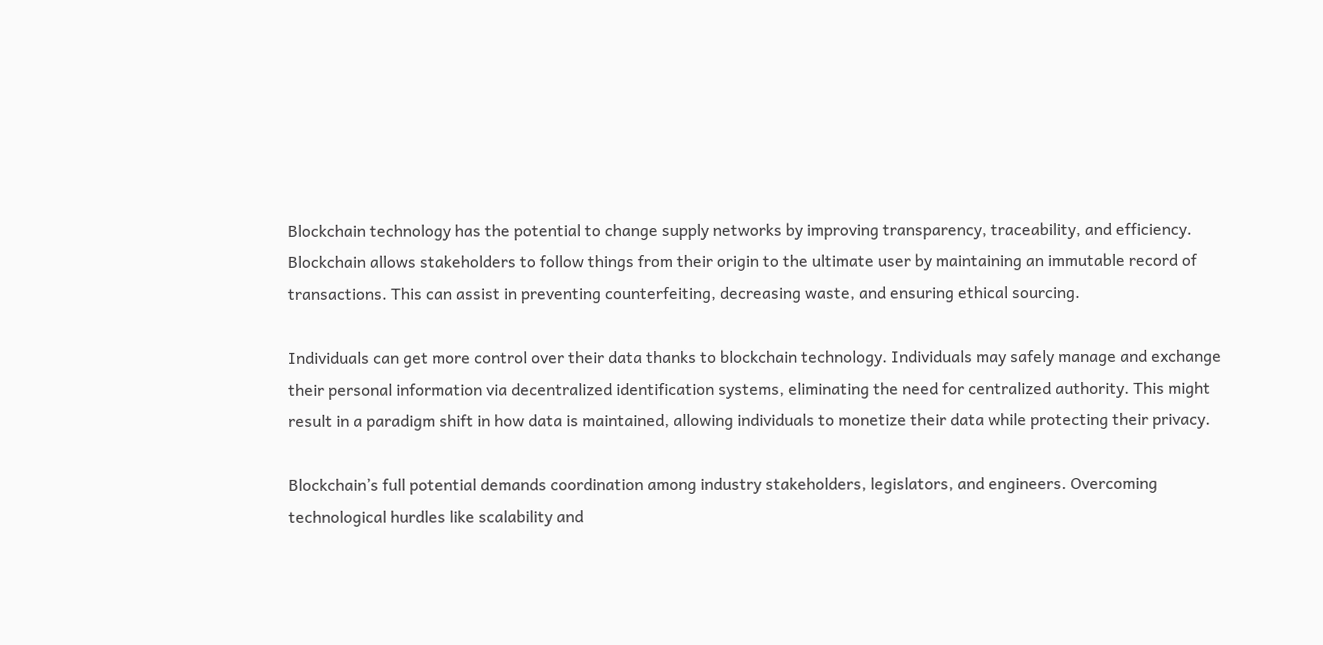Blockchain technology has the potential to change supply networks by improving transparency, traceability, and efficiency. Blockchain allows stakeholders to follow things from their origin to the ultimate user by maintaining an immutable record of transactions. This can assist in preventing counterfeiting, decreasing waste, and ensuring ethical sourcing.

Individuals can get more control over their data thanks to blockchain technology. Individuals may safely manage and exchange their personal information via decentralized identification systems, eliminating the need for centralized authority. This might result in a paradigm shift in how data is maintained, allowing individuals to monetize their data while protecting their privacy.

Blockchain’s full potential demands coordination among industry stakeholders, legislators, and engineers. Overcoming technological hurdles like scalability and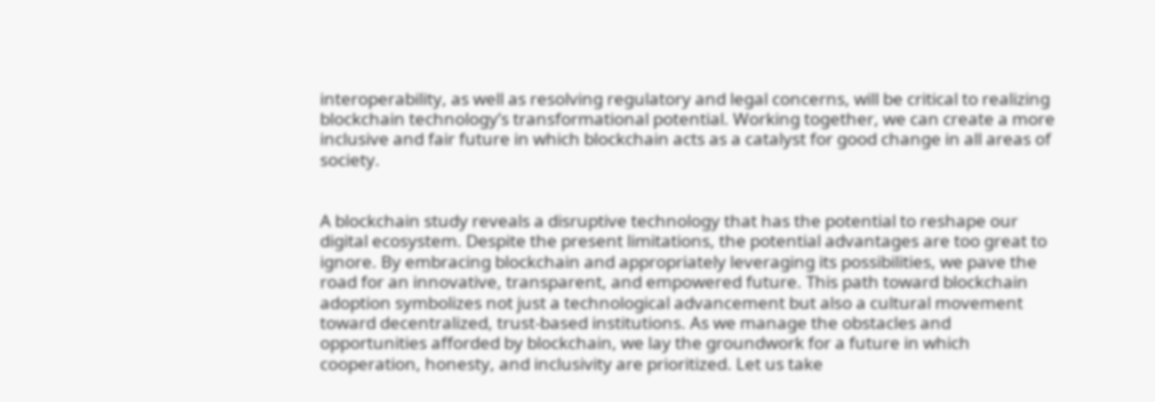interoperability, as well as resolving regulatory and legal concerns, will be critical to realizing blockchain technology’s transformational potential. Working together, we can create a more inclusive and fair future in which blockchain acts as a catalyst for good change in all areas of society.


A blockchain study reveals a disruptive technology that has the potential to reshape our digital ecosystem. Despite the present limitations, the potential advantages are too great to ignore. By embracing blockchain and appropriately leveraging its possibilities, we pave the road for an innovative, transparent, and empowered future. This path toward blockchain adoption symbolizes not just a technological advancement but also a cultural movement toward decentralized, trust-based institutions. As we manage the obstacles and opportunities afforded by blockchain, we lay the groundwork for a future in which cooperation, honesty, and inclusivity are prioritized. Let us take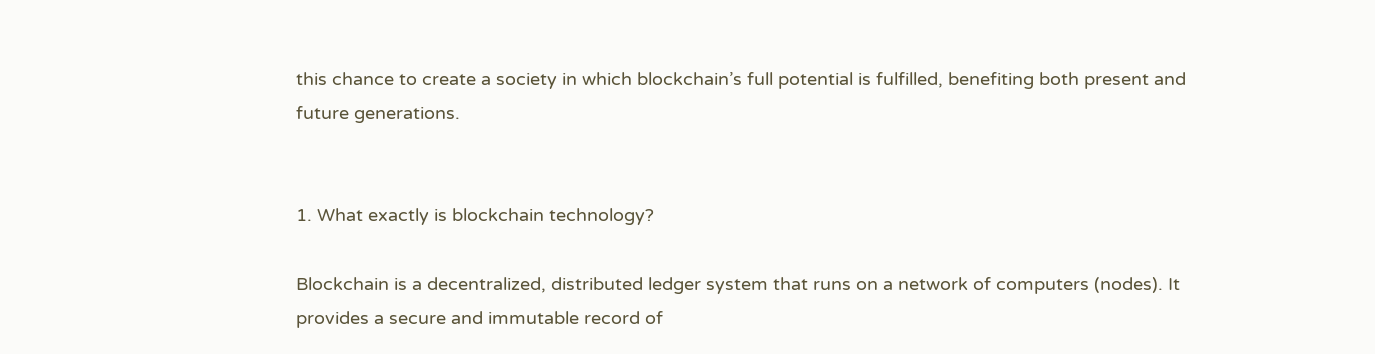this chance to create a society in which blockchain’s full potential is fulfilled, benefiting both present and future generations.


1. What exactly is blockchain technology?

Blockchain is a decentralized, distributed ledger system that runs on a network of computers (nodes). It provides a secure and immutable record of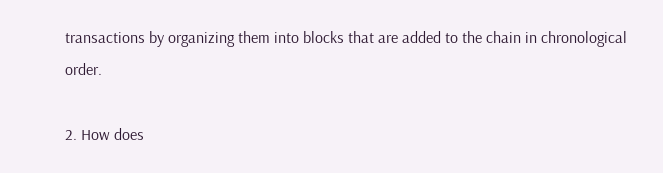transactions by organizing them into blocks that are added to the chain in chronological order.

2. How does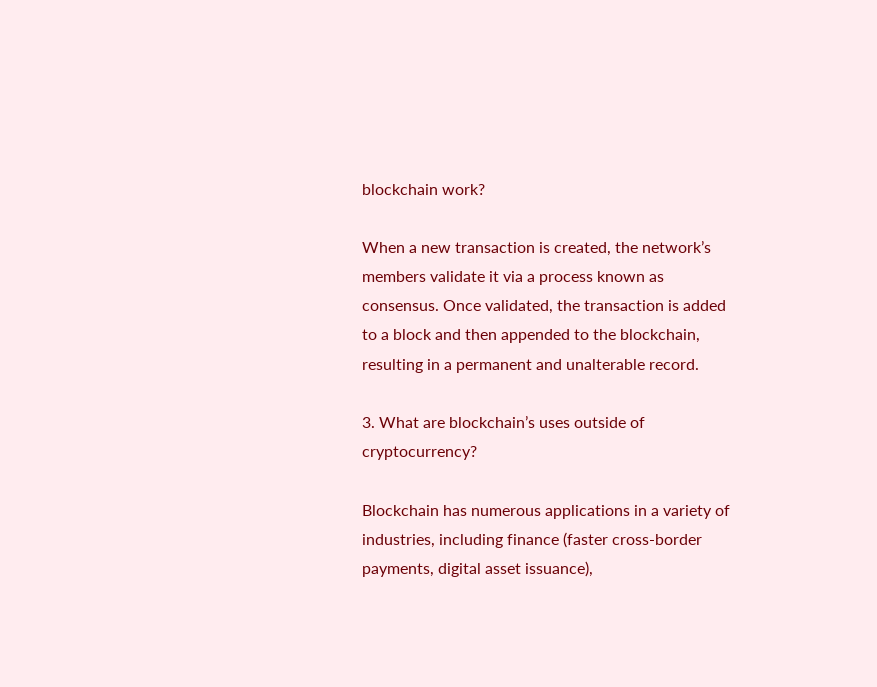blockchain work?

When a new transaction is created, the network’s members validate it via a process known as consensus. Once validated, the transaction is added to a block and then appended to the blockchain, resulting in a permanent and unalterable record.

3. What are blockchain’s uses outside of cryptocurrency?

Blockchain has numerous applications in a variety of industries, including finance (faster cross-border payments, digital asset issuance),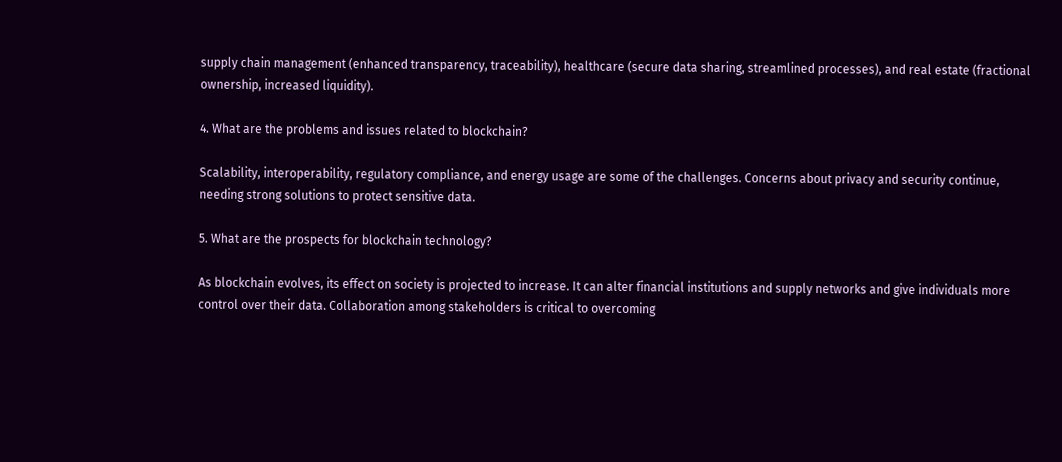supply chain management (enhanced transparency, traceability), healthcare (secure data sharing, streamlined processes), and real estate (fractional ownership, increased liquidity).

4. What are the problems and issues related to blockchain?

Scalability, interoperability, regulatory compliance, and energy usage are some of the challenges. Concerns about privacy and security continue, needing strong solutions to protect sensitive data.

5. What are the prospects for blockchain technology?

As blockchain evolves, its effect on society is projected to increase. It can alter financial institutions and supply networks and give individuals more control over their data. Collaboration among stakeholders is critical to overcoming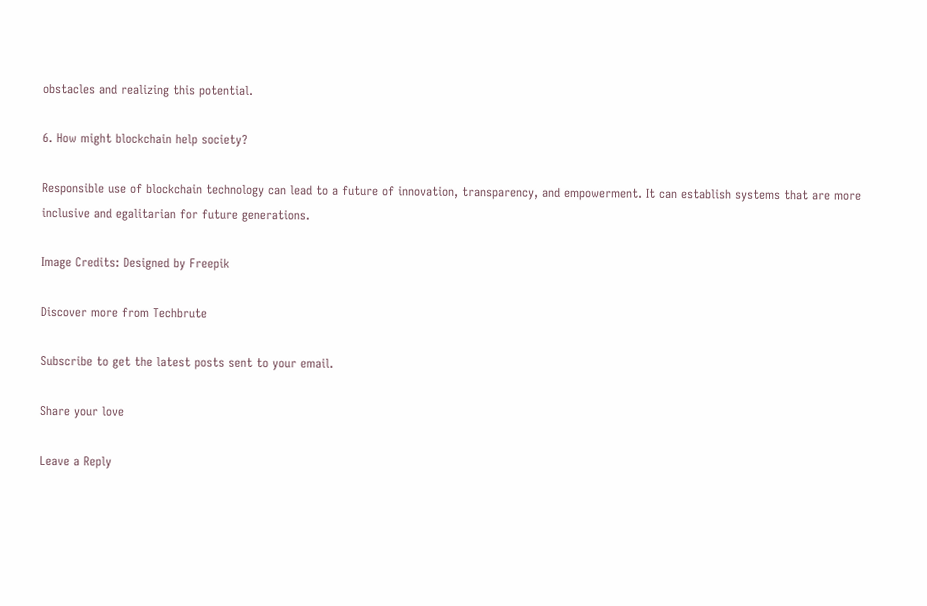obstacles and realizing this potential.

6. How might blockchain help society?

Responsible use of blockchain technology can lead to a future of innovation, transparency, and empowerment. It can establish systems that are more inclusive and egalitarian for future generations.

Image Credits: Designed by Freepik

Discover more from Techbrute

Subscribe to get the latest posts sent to your email.

Share your love

Leave a Reply